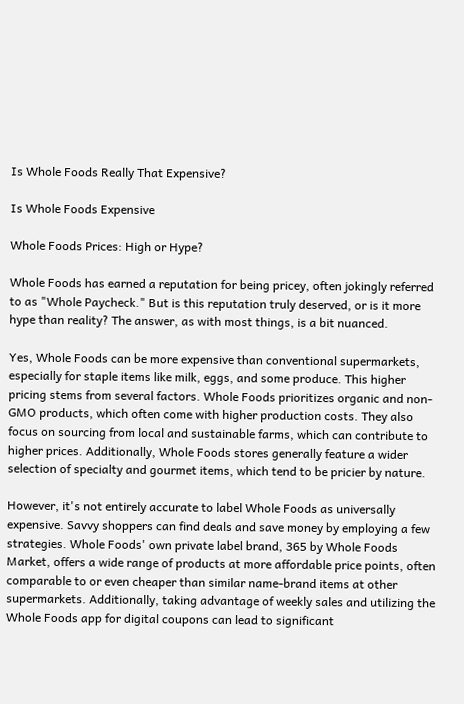Is Whole Foods Really That Expensive?

Is Whole Foods Expensive

Whole Foods Prices: High or Hype?

Whole Foods has earned a reputation for being pricey, often jokingly referred to as "Whole Paycheck." But is this reputation truly deserved, or is it more hype than reality? The answer, as with most things, is a bit nuanced.

Yes, Whole Foods can be more expensive than conventional supermarkets, especially for staple items like milk, eggs, and some produce. This higher pricing stems from several factors. Whole Foods prioritizes organic and non-GMO products, which often come with higher production costs. They also focus on sourcing from local and sustainable farms, which can contribute to higher prices. Additionally, Whole Foods stores generally feature a wider selection of specialty and gourmet items, which tend to be pricier by nature.

However, it's not entirely accurate to label Whole Foods as universally expensive. Savvy shoppers can find deals and save money by employing a few strategies. Whole Foods' own private label brand, 365 by Whole Foods Market, offers a wide range of products at more affordable price points, often comparable to or even cheaper than similar name-brand items at other supermarkets. Additionally, taking advantage of weekly sales and utilizing the Whole Foods app for digital coupons can lead to significant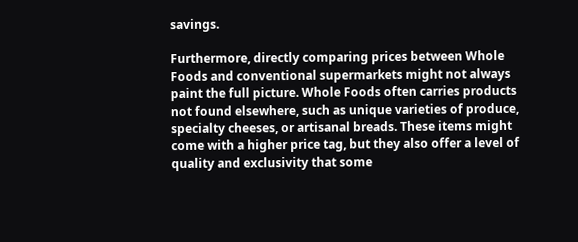savings.

Furthermore, directly comparing prices between Whole Foods and conventional supermarkets might not always paint the full picture. Whole Foods often carries products not found elsewhere, such as unique varieties of produce, specialty cheeses, or artisanal breads. These items might come with a higher price tag, but they also offer a level of quality and exclusivity that some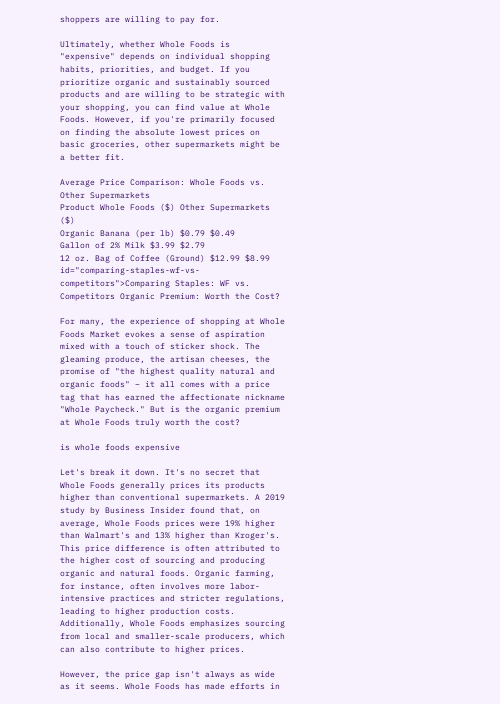shoppers are willing to pay for.

Ultimately, whether Whole Foods is "expensive" depends on individual shopping habits, priorities, and budget. If you prioritize organic and sustainably sourced products and are willing to be strategic with your shopping, you can find value at Whole Foods. However, if you're primarily focused on finding the absolute lowest prices on basic groceries, other supermarkets might be a better fit.

Average Price Comparison: Whole Foods vs. Other Supermarkets
Product Whole Foods ($) Other Supermarkets ($)
Organic Banana (per lb) $0.79 $0.49
Gallon of 2% Milk $3.99 $2.79
12 oz. Bag of Coffee (Ground) $12.99 $8.99
id="comparing-staples-wf-vs-competitors">Comparing Staples: WF vs. Competitors Organic Premium: Worth the Cost?

For many, the experience of shopping at Whole Foods Market evokes a sense of aspiration mixed with a touch of sticker shock. The gleaming produce, the artisan cheeses, the promise of "the highest quality natural and organic foods" – it all comes with a price tag that has earned the affectionate nickname "Whole Paycheck." But is the organic premium at Whole Foods truly worth the cost?

is whole foods expensive

Let's break it down. It's no secret that Whole Foods generally prices its products higher than conventional supermarkets. A 2019 study by Business Insider found that, on average, Whole Foods prices were 19% higher than Walmart's and 13% higher than Kroger's. This price difference is often attributed to the higher cost of sourcing and producing organic and natural foods. Organic farming, for instance, often involves more labor-intensive practices and stricter regulations, leading to higher production costs. Additionally, Whole Foods emphasizes sourcing from local and smaller-scale producers, which can also contribute to higher prices.

However, the price gap isn't always as wide as it seems. Whole Foods has made efforts in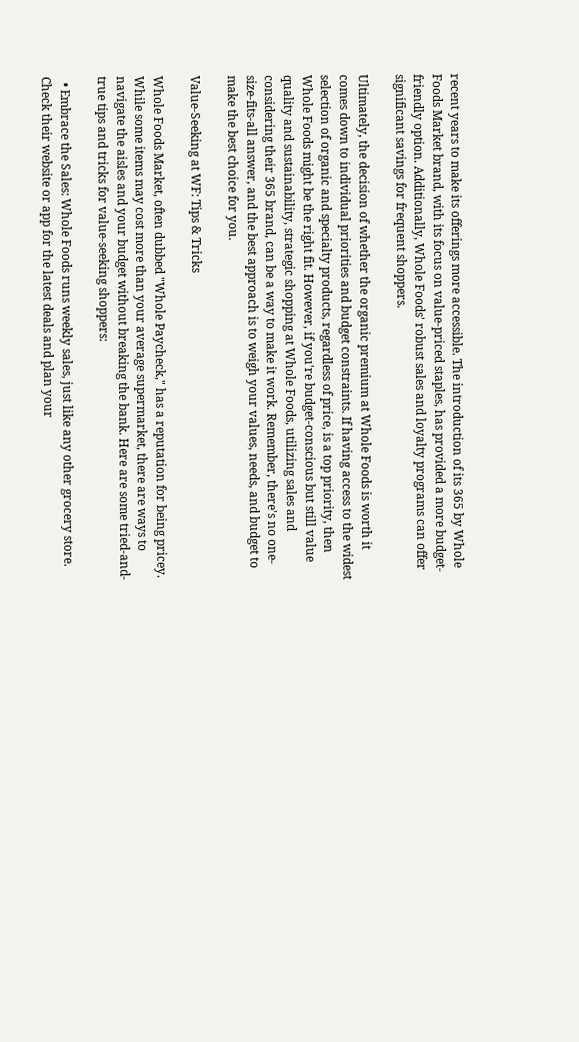recent years to make its offerings more accessible. The introduction of its 365 by Whole Foods Market brand, with its focus on value-priced staples, has provided a more budget-friendly option. Additionally, Whole Foods' robust sales and loyalty programs can offer significant savings for frequent shoppers.

Ultimately, the decision of whether the organic premium at Whole Foods is worth it comes down to individual priorities and budget constraints. If having access to the widest selection of organic and specialty products, regardless of price, is a top priority, then Whole Foods might be the right fit. However, if you're budget-conscious but still value quality and sustainability, strategic shopping at Whole Foods, utilizing sales and considering their 365 brand, can be a way to make it work. Remember, there's no one-size-fits-all answer, and the best approach is to weigh your values, needs, and budget to make the best choice for you.

Value-Seeking at WF: Tips & Tricks

Whole Foods Market, often dubbed "Whole Paycheck," has a reputation for being pricey. While some items may cost more than your average supermarket, there are ways to navigate the aisles and your budget without breaking the bank. Here are some tried-and-true tips and tricks for value-seeking shoppers:

  • Embrace the Sales: Whole Foods runs weekly sales, just like any other grocery store. Check their website or app for the latest deals and plan your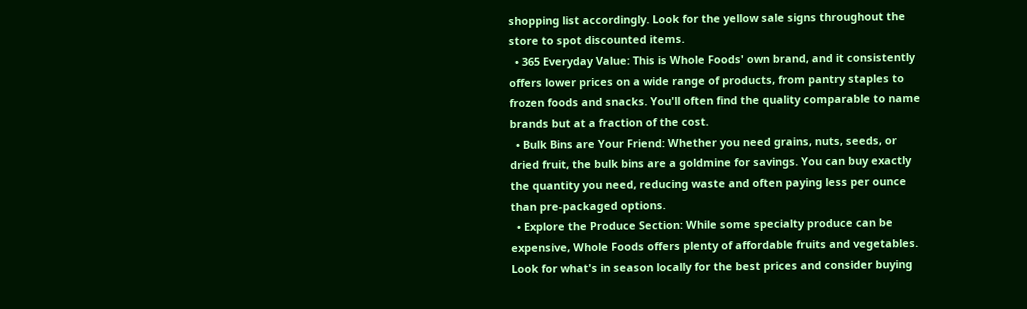shopping list accordingly. Look for the yellow sale signs throughout the store to spot discounted items.
  • 365 Everyday Value: This is Whole Foods' own brand, and it consistently offers lower prices on a wide range of products, from pantry staples to frozen foods and snacks. You'll often find the quality comparable to name brands but at a fraction of the cost.
  • Bulk Bins are Your Friend: Whether you need grains, nuts, seeds, or dried fruit, the bulk bins are a goldmine for savings. You can buy exactly the quantity you need, reducing waste and often paying less per ounce than pre-packaged options.
  • Explore the Produce Section: While some specialty produce can be expensive, Whole Foods offers plenty of affordable fruits and vegetables. Look for what's in season locally for the best prices and consider buying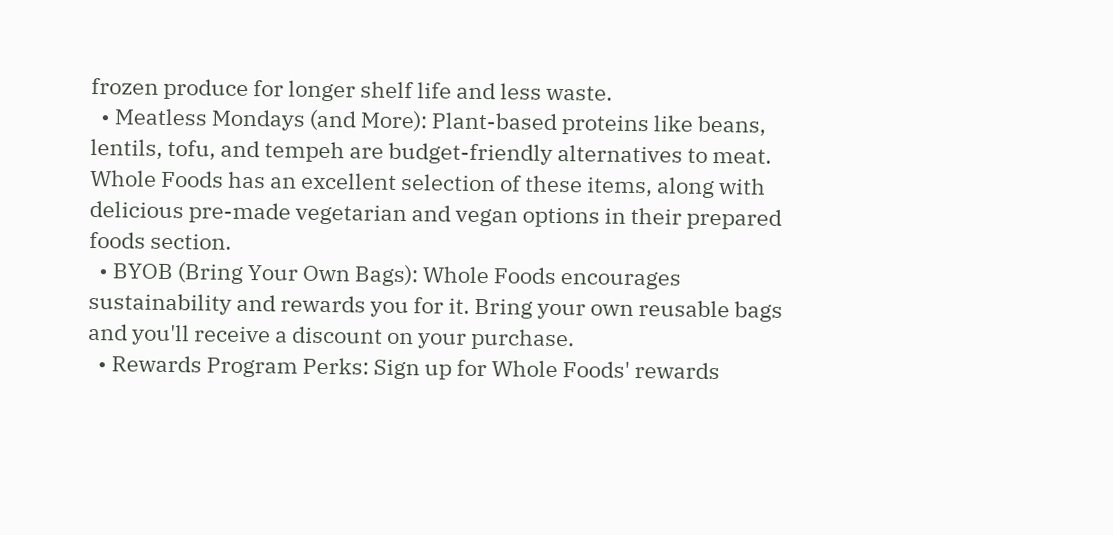frozen produce for longer shelf life and less waste.
  • Meatless Mondays (and More): Plant-based proteins like beans, lentils, tofu, and tempeh are budget-friendly alternatives to meat. Whole Foods has an excellent selection of these items, along with delicious pre-made vegetarian and vegan options in their prepared foods section.
  • BYOB (Bring Your Own Bags): Whole Foods encourages sustainability and rewards you for it. Bring your own reusable bags and you'll receive a discount on your purchase.
  • Rewards Program Perks: Sign up for Whole Foods' rewards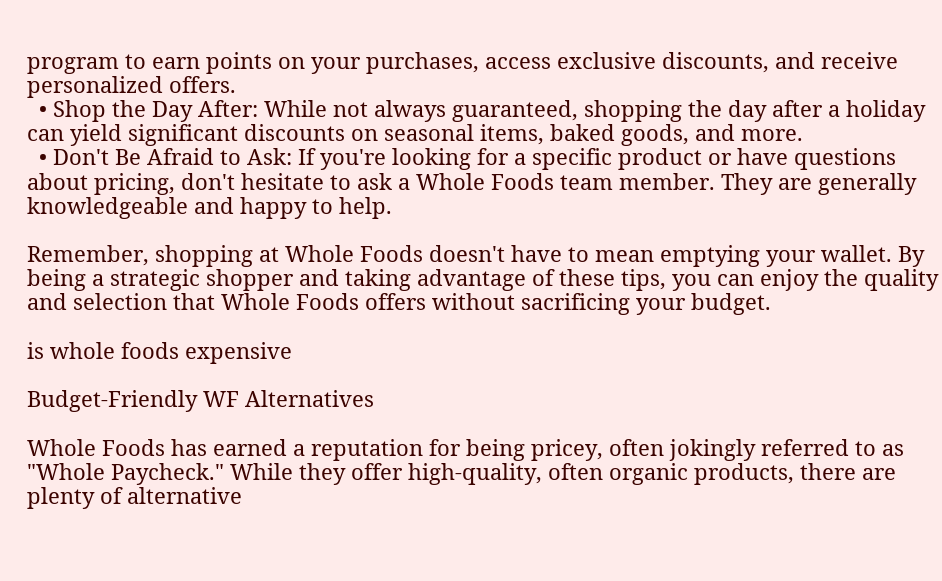program to earn points on your purchases, access exclusive discounts, and receive personalized offers.
  • Shop the Day After: While not always guaranteed, shopping the day after a holiday can yield significant discounts on seasonal items, baked goods, and more.
  • Don't Be Afraid to Ask: If you're looking for a specific product or have questions about pricing, don't hesitate to ask a Whole Foods team member. They are generally knowledgeable and happy to help.

Remember, shopping at Whole Foods doesn't have to mean emptying your wallet. By being a strategic shopper and taking advantage of these tips, you can enjoy the quality and selection that Whole Foods offers without sacrificing your budget.

is whole foods expensive

Budget-Friendly WF Alternatives

Whole Foods has earned a reputation for being pricey, often jokingly referred to as "Whole Paycheck." While they offer high-quality, often organic products, there are plenty of alternative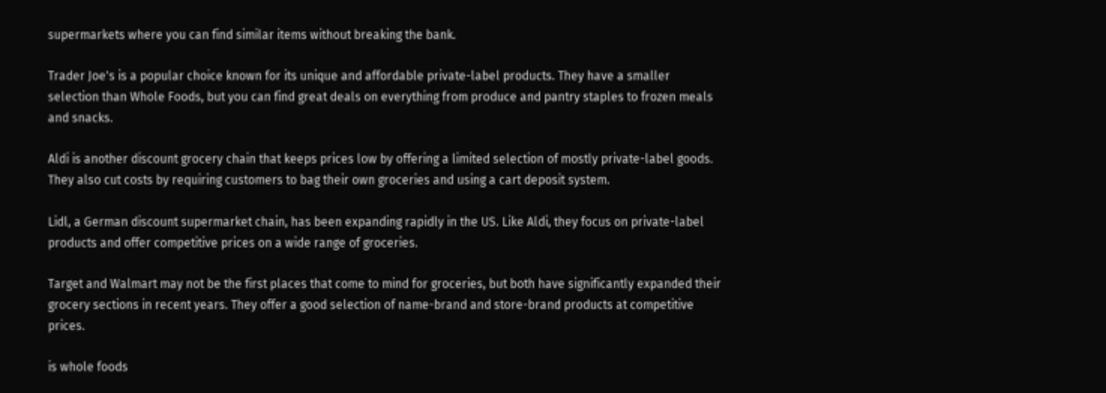supermarkets where you can find similar items without breaking the bank.

Trader Joe's is a popular choice known for its unique and affordable private-label products. They have a smaller selection than Whole Foods, but you can find great deals on everything from produce and pantry staples to frozen meals and snacks.

Aldi is another discount grocery chain that keeps prices low by offering a limited selection of mostly private-label goods. They also cut costs by requiring customers to bag their own groceries and using a cart deposit system.

Lidl, a German discount supermarket chain, has been expanding rapidly in the US. Like Aldi, they focus on private-label products and offer competitive prices on a wide range of groceries.

Target and Walmart may not be the first places that come to mind for groceries, but both have significantly expanded their grocery sections in recent years. They offer a good selection of name-brand and store-brand products at competitive prices.

is whole foods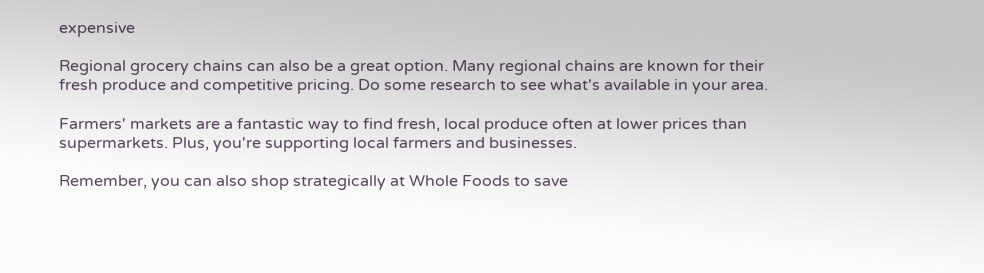expensive

Regional grocery chains can also be a great option. Many regional chains are known for their fresh produce and competitive pricing. Do some research to see what's available in your area.

Farmers' markets are a fantastic way to find fresh, local produce often at lower prices than supermarkets. Plus, you're supporting local farmers and businesses.

Remember, you can also shop strategically at Whole Foods to save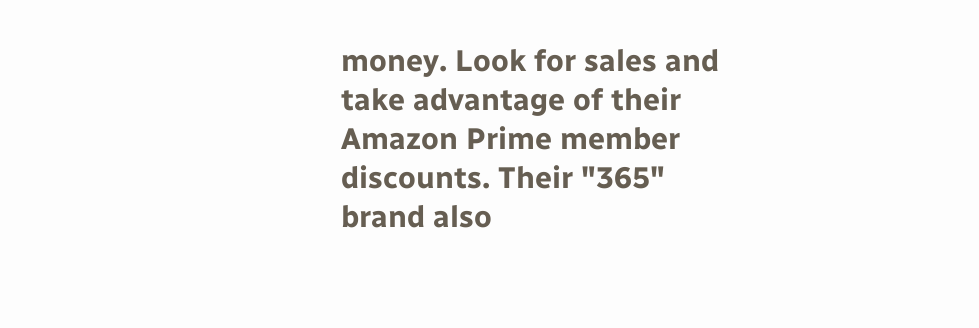money. Look for sales and take advantage of their Amazon Prime member discounts. Their "365" brand also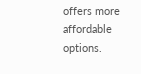offers more affordable options.